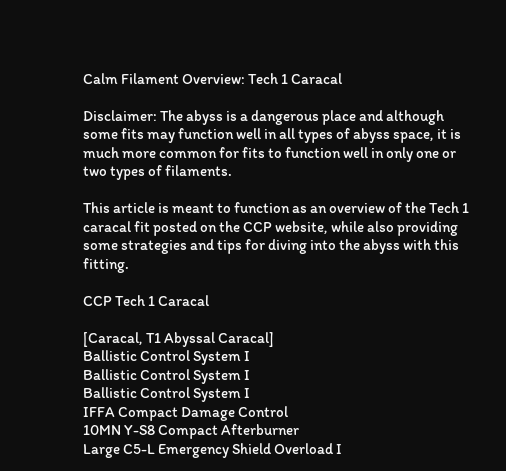Calm Filament Overview: Tech 1 Caracal

Disclaimer: The abyss is a dangerous place and although some fits may function well in all types of abyss space, it is much more common for fits to function well in only one or two types of filaments.

This article is meant to function as an overview of the Tech 1 caracal fit posted on the CCP website, while also providing some strategies and tips for diving into the abyss with this fitting.

CCP Tech 1 Caracal

[Caracal, T1 Abyssal Caracal]
Ballistic Control System I
Ballistic Control System I
Ballistic Control System I
IFFA Compact Damage Control
10MN Y-S8 Compact Afterburner
Large C5-L Emergency Shield Overload I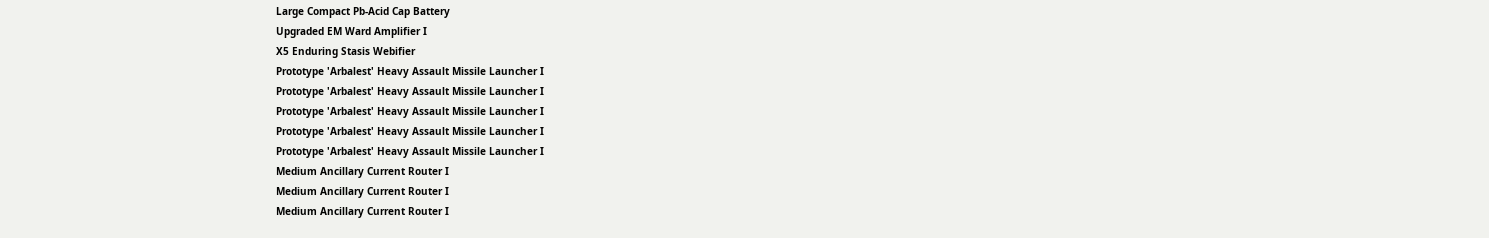Large Compact Pb-Acid Cap Battery
Upgraded EM Ward Amplifier I
X5 Enduring Stasis Webifier
Prototype 'Arbalest' Heavy Assault Missile Launcher I
Prototype 'Arbalest' Heavy Assault Missile Launcher I
Prototype 'Arbalest' Heavy Assault Missile Launcher I
Prototype 'Arbalest' Heavy Assault Missile Launcher I
Prototype 'Arbalest' Heavy Assault Missile Launcher I
Medium Ancillary Current Router I
Medium Ancillary Current Router I
Medium Ancillary Current Router I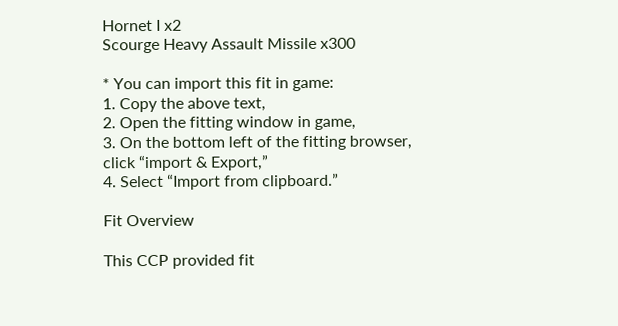Hornet I x2
Scourge Heavy Assault Missile x300

* You can import this fit in game:
1. Copy the above text,
2. Open the fitting window in game,
3. On the bottom left of the fitting browser, click “import & Export,”
4. Select “Import from clipboard.”

Fit Overview

This CCP provided fit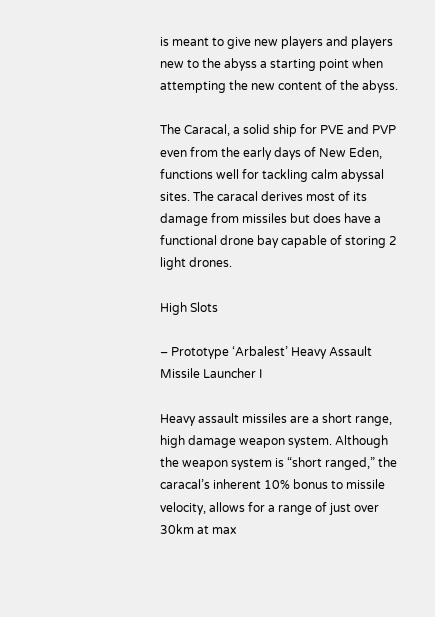is meant to give new players and players new to the abyss a starting point when attempting the new content of the abyss.

The Caracal, a solid ship for PVE and PVP even from the early days of New Eden, functions well for tackling calm abyssal sites. The caracal derives most of its damage from missiles but does have a functional drone bay capable of storing 2 light drones.

High Slots

– Prototype ‘Arbalest’ Heavy Assault Missile Launcher I

Heavy assault missiles are a short range, high damage weapon system. Although the weapon system is “short ranged,” the caracal’s inherent 10% bonus to missile velocity, allows for a range of just over 30km at max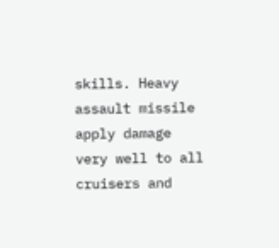skills. Heavy assault missile apply damage very well to all cruisers and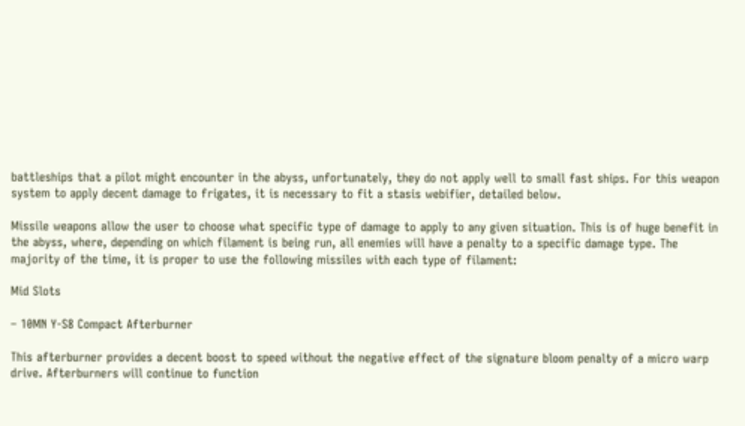battleships that a pilot might encounter in the abyss, unfortunately, they do not apply well to small fast ships. For this weapon system to apply decent damage to frigates, it is necessary to fit a stasis webifier, detailed below.

Missile weapons allow the user to choose what specific type of damage to apply to any given situation. This is of huge benefit in the abyss, where, depending on which filament is being run, all enemies will have a penalty to a specific damage type. The majority of the time, it is proper to use the following missiles with each type of filament:

Mid Slots

– 10MN Y-S8 Compact Afterburner

This afterburner provides a decent boost to speed without the negative effect of the signature bloom penalty of a micro warp drive. Afterburners will continue to function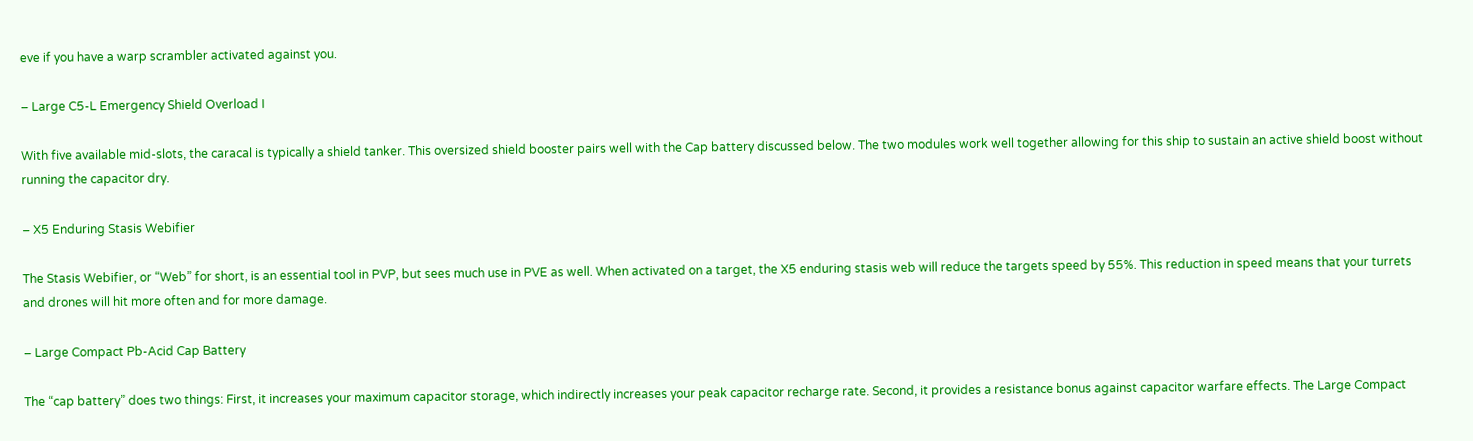eve if you have a warp scrambler activated against you.

– Large C5-L Emergency Shield Overload I

With five available mid-slots, the caracal is typically a shield tanker. This oversized shield booster pairs well with the Cap battery discussed below. The two modules work well together allowing for this ship to sustain an active shield boost without running the capacitor dry.

– X5 Enduring Stasis Webifier

The Stasis Webifier, or “Web” for short, is an essential tool in PVP, but sees much use in PVE as well. When activated on a target, the X5 enduring stasis web will reduce the targets speed by 55%. This reduction in speed means that your turrets and drones will hit more often and for more damage.

– Large Compact Pb-Acid Cap Battery

The “cap battery” does two things: First, it increases your maximum capacitor storage, which indirectly increases your peak capacitor recharge rate. Second, it provides a resistance bonus against capacitor warfare effects. The Large Compact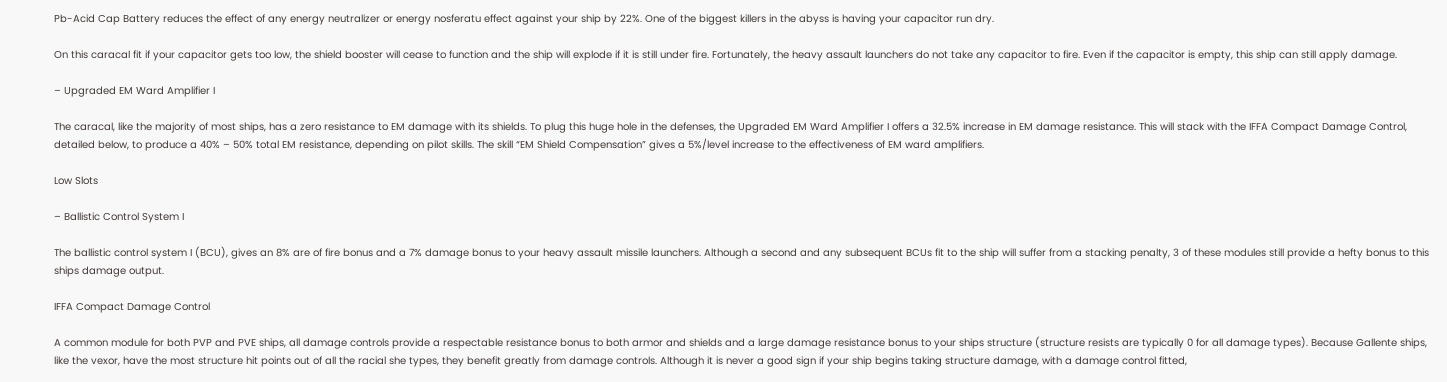Pb-Acid Cap Battery reduces the effect of any energy neutralizer or energy nosferatu effect against your ship by 22%. One of the biggest killers in the abyss is having your capacitor run dry.

On this caracal fit if your capacitor gets too low, the shield booster will cease to function and the ship will explode if it is still under fire. Fortunately, the heavy assault launchers do not take any capacitor to fire. Even if the capacitor is empty, this ship can still apply damage.

– Upgraded EM Ward Amplifier I

The caracal, like the majority of most ships, has a zero resistance to EM damage with its shields. To plug this huge hole in the defenses, the Upgraded EM Ward Amplifier I offers a 32.5% increase in EM damage resistance. This will stack with the IFFA Compact Damage Control, detailed below, to produce a 40% – 50% total EM resistance, depending on pilot skills. The skill “EM Shield Compensation” gives a 5%/level increase to the effectiveness of EM ward amplifiers.

Low Slots

– Ballistic Control System I

The ballistic control system I (BCU), gives an 8% are of fire bonus and a 7% damage bonus to your heavy assault missile launchers. Although a second and any subsequent BCUs fit to the ship will suffer from a stacking penalty, 3 of these modules still provide a hefty bonus to this ships damage output.

IFFA Compact Damage Control

A common module for both PVP and PVE ships, all damage controls provide a respectable resistance bonus to both armor and shields and a large damage resistance bonus to your ships structure (structure resists are typically 0 for all damage types). Because Gallente ships, like the vexor, have the most structure hit points out of all the racial she types, they benefit greatly from damage controls. Although it is never a good sign if your ship begins taking structure damage, with a damage control fitted,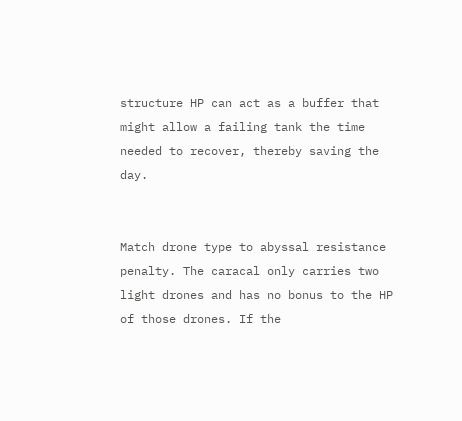structure HP can act as a buffer that might allow a failing tank the time needed to recover, thereby saving the day.


Match drone type to abyssal resistance penalty. The caracal only carries two light drones and has no bonus to the HP of those drones. If the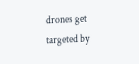drones get targeted by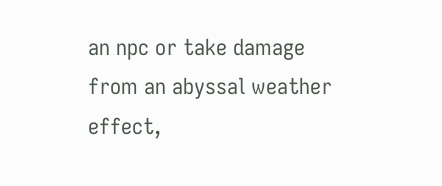an npc or take damage from an abyssal weather effect,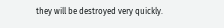they will be destroyed very quickly.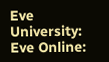Eve University:
Eve Online: